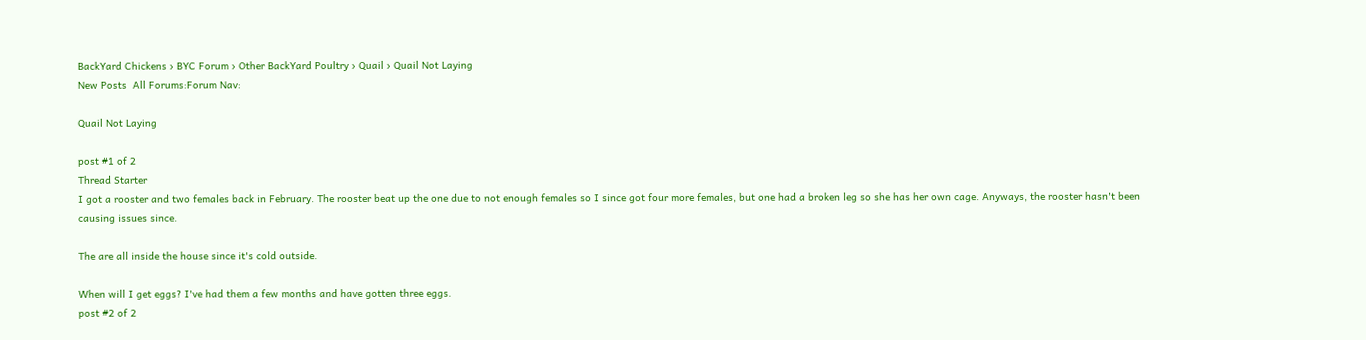BackYard Chickens › BYC Forum › Other BackYard Poultry › Quail › Quail Not Laying
New Posts  All Forums:Forum Nav:

Quail Not Laying

post #1 of 2
Thread Starter
I got a rooster and two females back in February. The rooster beat up the one due to not enough females so I since got four more females, but one had a broken leg so she has her own cage. Anyways, the rooster hasn't been causing issues since.

The are all inside the house since it's cold outside.

When will I get eggs? I've had them a few months and have gotten three eggs.
post #2 of 2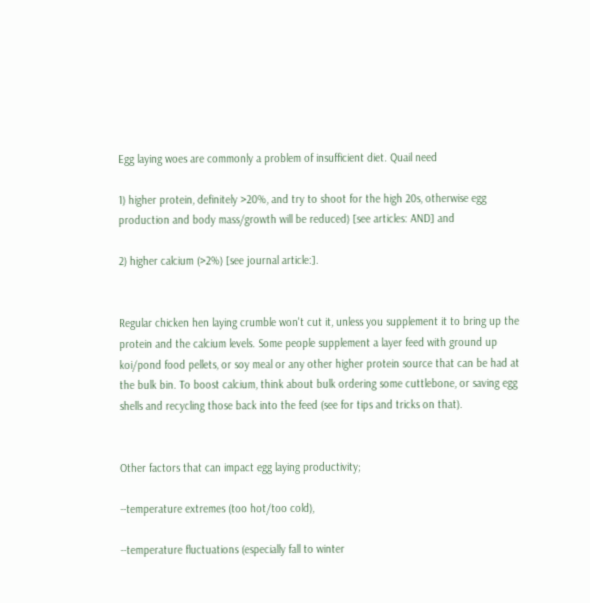Egg laying woes are commonly a problem of insufficient diet. Quail need

1) higher protein, definitely >20%, and try to shoot for the high 20s, otherwise egg production and body mass/growth will be reduced) [see articles: AND] and

2) higher calcium (>2%) [see journal article:].


Regular chicken hen laying crumble won't cut it, unless you supplement it to bring up the protein and the calcium levels. Some people supplement a layer feed with ground up koi/pond food pellets, or soy meal or any other higher protein source that can be had at the bulk bin. To boost calcium, think about bulk ordering some cuttlebone, or saving egg shells and recycling those back into the feed (see for tips and tricks on that).


Other factors that can impact egg laying productivity;

--temperature extremes (too hot/too cold),

--temperature fluctuations (especially fall to winter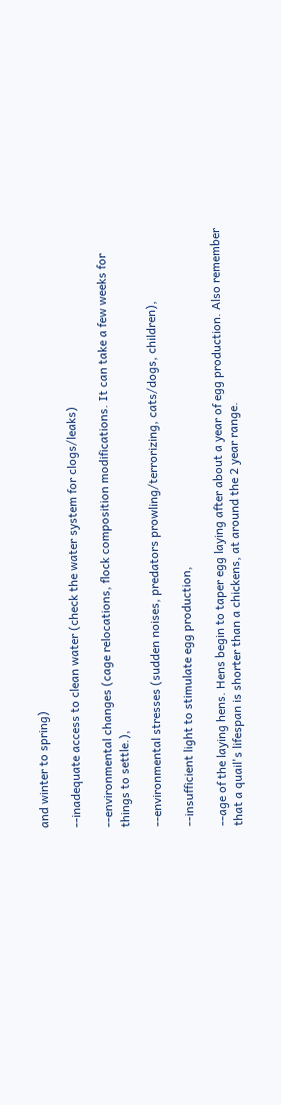and winter to spring)

--inadequate access to clean water (check the water system for clogs/leaks)

--environmental changes (cage relocations, flock composition modifications. It can take a few weeks for things to settle.),

--environmental stresses (sudden noises, predators prowling/terrorizing, cats/dogs, children),

--insufficient light to stimulate egg production,

--age of the laying hens. Hens begin to taper egg laying after about a year of egg production. Also remember that a quail's lifespan is shorter than a chickens, at around the 2 year range.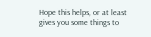Hope this helps, or at least gives you some things to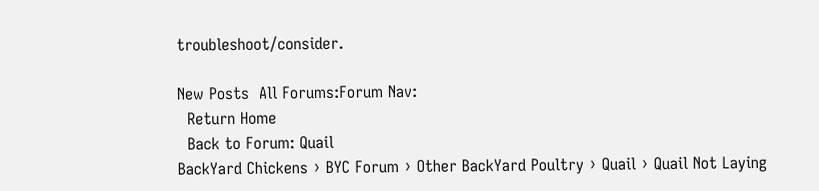troubleshoot/consider.

New Posts  All Forums:Forum Nav:
  Return Home
  Back to Forum: Quail
BackYard Chickens › BYC Forum › Other BackYard Poultry › Quail › Quail Not Laying